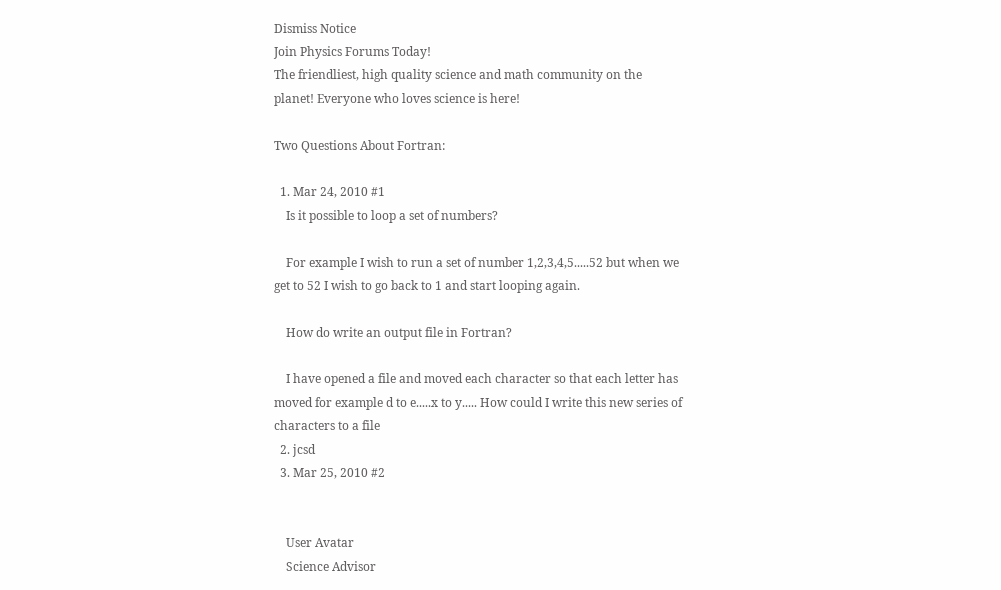Dismiss Notice
Join Physics Forums Today!
The friendliest, high quality science and math community on the planet! Everyone who loves science is here!

Two Questions About Fortran:

  1. Mar 24, 2010 #1
    Is it possible to loop a set of numbers?

    For example I wish to run a set of number 1,2,3,4,5.....52 but when we get to 52 I wish to go back to 1 and start looping again.

    How do write an output file in Fortran?

    I have opened a file and moved each character so that each letter has moved for example d to e.....x to y..... How could I write this new series of characters to a file
  2. jcsd
  3. Mar 25, 2010 #2


    User Avatar
    Science Advisor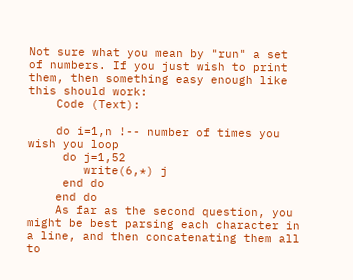Not sure what you mean by "run" a set of numbers. If you just wish to print them, then something easy enough like this should work:
    Code (Text):

    do i=1,n !-- number of times you wish you loop
     do j=1,52
        write(6,*) j
     end do
    end do
    As far as the second question, you might be best parsing each character in a line, and then concatenating them all to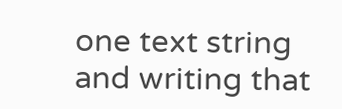one text string and writing that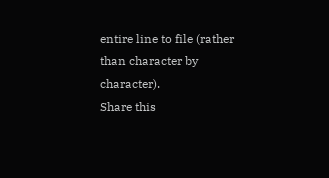entire line to file (rather than character by character).
Share this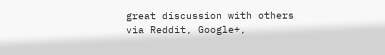great discussion with others via Reddit, Google+,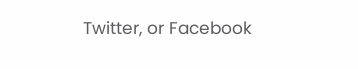Twitter, or Facebook